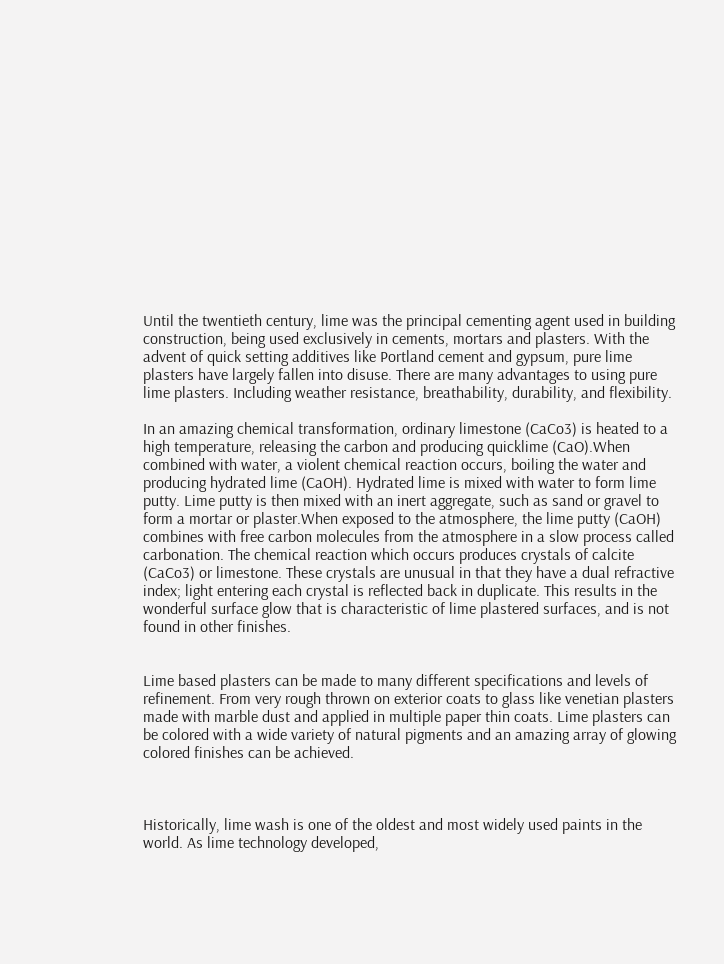Until the twentieth century, lime was the principal cementing agent used in building construction, being used exclusively in cements, mortars and plasters. With the advent of quick setting additives like Portland cement and gypsum, pure lime plasters have largely fallen into disuse. There are many advantages to using pure lime plasters. Including weather resistance, breathability, durability, and flexibility.

In an amazing chemical transformation, ordinary limestone (CaCo3) is heated to a high temperature, releasing the carbon and producing quicklime (CaO).When combined with water, a violent chemical reaction occurs, boiling the water and producing hydrated lime (CaOH). Hydrated lime is mixed with water to form lime putty. Lime putty is then mixed with an inert aggregate, such as sand or gravel to form a mortar or plaster.When exposed to the atmosphere, the lime putty (CaOH) combines with free carbon molecules from the atmosphere in a slow process called carbonation. The chemical reaction which occurs produces crystals of calcite (CaCo3) or limestone. These crystals are unusual in that they have a dual refractive index; light entering each crystal is reflected back in duplicate. This results in the wonderful surface glow that is characteristic of lime plastered surfaces, and is not found in other finishes.


Lime based plasters can be made to many different specifications and levels of refinement. From very rough thrown on exterior coats to glass like venetian plasters made with marble dust and applied in multiple paper thin coats. Lime plasters can be colored with a wide variety of natural pigments and an amazing array of glowing colored finishes can be achieved.



Historically, lime wash is one of the oldest and most widely used paints in the world. As lime technology developed,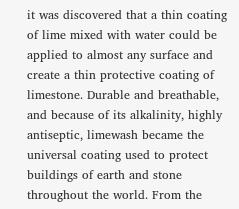it was discovered that a thin coating of lime mixed with water could be applied to almost any surface and create a thin protective coating of limestone. Durable and breathable, and because of its alkalinity, highly antiseptic, limewash became the universal coating used to protect buildings of earth and stone throughout the world. From the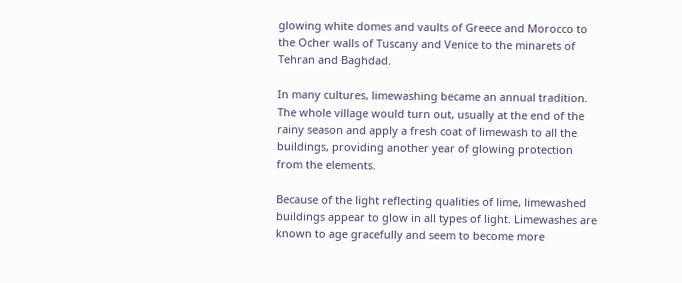glowing white domes and vaults of Greece and Morocco to the Ocher walls of Tuscany and Venice to the minarets of Tehran and Baghdad.

In many cultures, limewashing became an annual tradition. The whole village would turn out, usually at the end of the rainy season and apply a fresh coat of limewash to all the buildings, providing another year of glowing protection from the elements.

Because of the light reflecting qualities of lime, limewashed buildings appear to glow in all types of light. Limewashes are known to age gracefully and seem to become more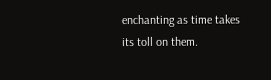enchanting as time takes its toll on them.